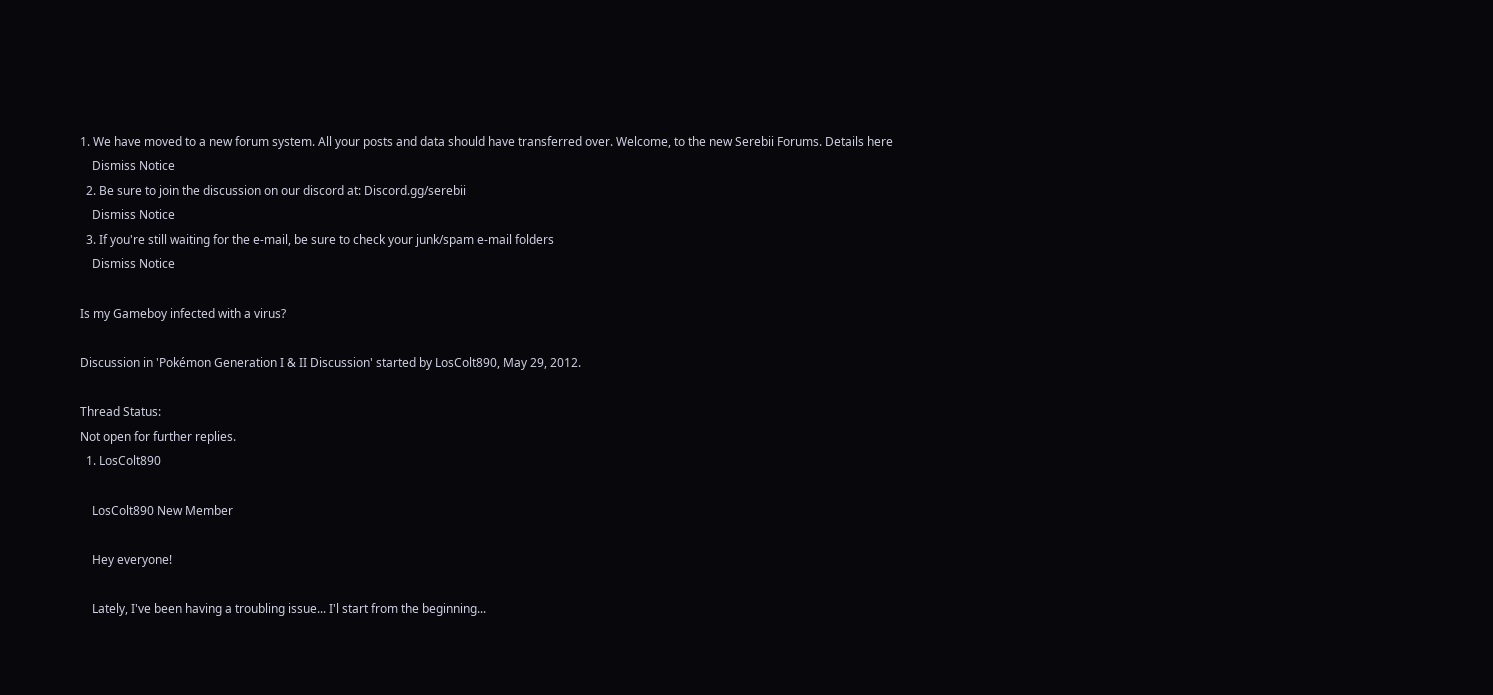1. We have moved to a new forum system. All your posts and data should have transferred over. Welcome, to the new Serebii Forums. Details here
    Dismiss Notice
  2. Be sure to join the discussion on our discord at: Discord.gg/serebii
    Dismiss Notice
  3. If you're still waiting for the e-mail, be sure to check your junk/spam e-mail folders
    Dismiss Notice

Is my Gameboy infected with a virus?

Discussion in 'Pokémon Generation I & II Discussion' started by LosColt890, May 29, 2012.

Thread Status:
Not open for further replies.
  1. LosColt890

    LosColt890 New Member

    Hey everyone!

    Lately, I've been having a troubling issue... I'l start from the beginning...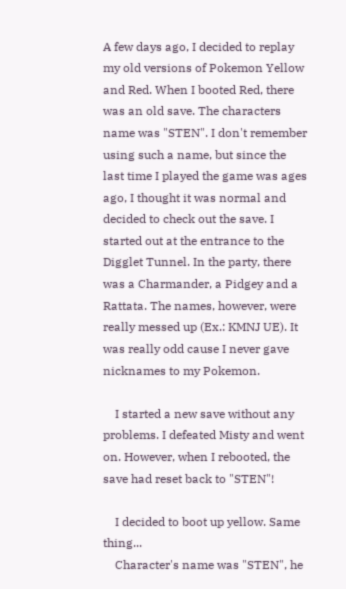A few days ago, I decided to replay my old versions of Pokemon Yellow and Red. When I booted Red, there was an old save. The characters name was "STEN". I don't remember using such a name, but since the last time I played the game was ages ago, I thought it was normal and decided to check out the save. I started out at the entrance to the Digglet Tunnel. In the party, there was a Charmander, a Pidgey and a Rattata. The names, however, were really messed up (Ex.: KMNJ UE). It was really odd cause I never gave nicknames to my Pokemon.

    I started a new save without any problems. I defeated Misty and went on. However, when I rebooted, the save had reset back to "STEN"!

    I decided to boot up yellow. Same thing...
    Character's name was "STEN", he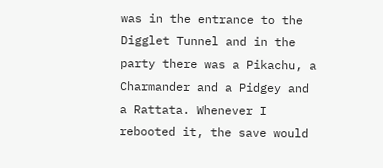was in the entrance to the Digglet Tunnel and in the party there was a Pikachu, a Charmander and a Pidgey and a Rattata. Whenever I rebooted it, the save would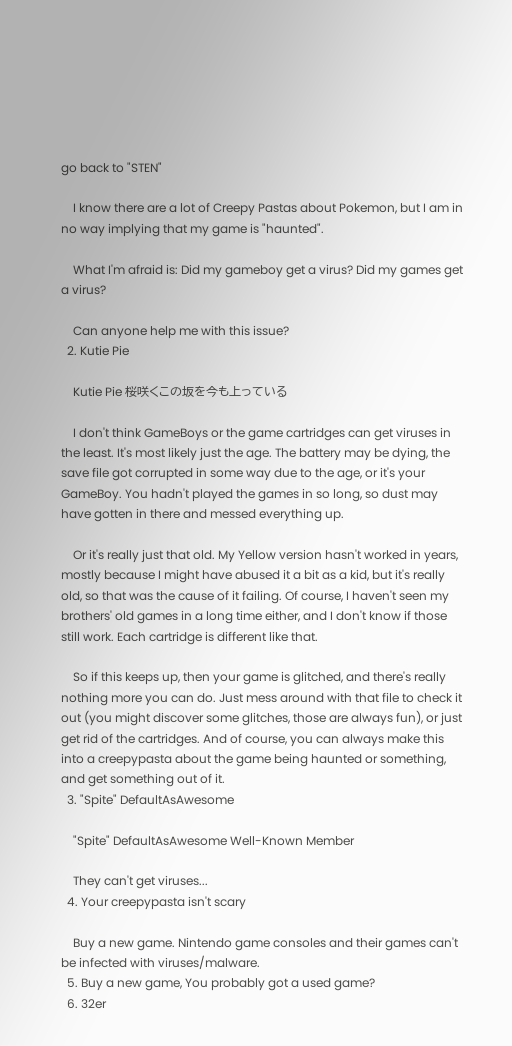go back to "STEN"

    I know there are a lot of Creepy Pastas about Pokemon, but I am in no way implying that my game is "haunted".

    What I'm afraid is: Did my gameboy get a virus? Did my games get a virus?

    Can anyone help me with this issue?
  2. Kutie Pie

    Kutie Pie 桜咲くこの坂を今も上っている

    I don't think GameBoys or the game cartridges can get viruses in the least. It's most likely just the age. The battery may be dying, the save file got corrupted in some way due to the age, or it's your GameBoy. You hadn't played the games in so long, so dust may have gotten in there and messed everything up.

    Or it's really just that old. My Yellow version hasn't worked in years, mostly because I might have abused it a bit as a kid, but it's really old, so that was the cause of it failing. Of course, I haven't seen my brothers' old games in a long time either, and I don't know if those still work. Each cartridge is different like that.

    So if this keeps up, then your game is glitched, and there's really nothing more you can do. Just mess around with that file to check it out (you might discover some glitches, those are always fun), or just get rid of the cartridges. And of course, you can always make this into a creepypasta about the game being haunted or something, and get something out of it.
  3. "Spite" DefaultAsAwesome

    "Spite" DefaultAsAwesome Well-Known Member

    They can't get viruses...
  4. Your creepypasta isn't scary

    Buy a new game. Nintendo game consoles and their games can't be infected with viruses/malware.
  5. Buy a new game, You probably got a used game?
  6. 32er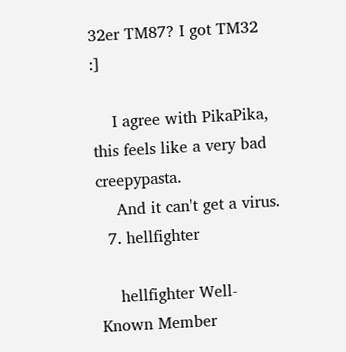32er TM87? I got TM32 :]

    I agree with PikaPika, this feels like a very bad creepypasta.
    And it can't get a virus.
  7. hellfighter

    hellfighter Well-Known Member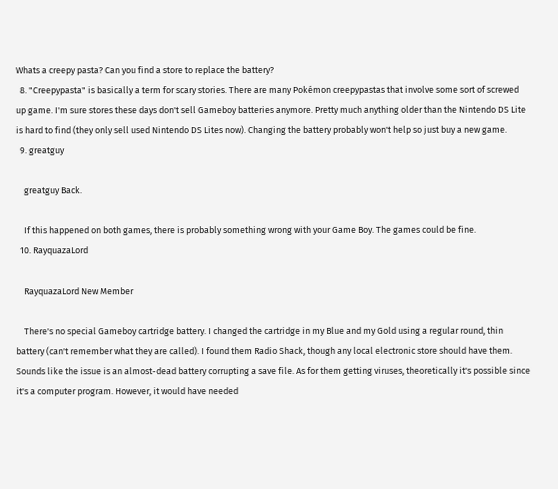Whats a creepy pasta? Can you find a store to replace the battery?
  8. "Creepypasta" is basically a term for scary stories. There are many Pokémon creepypastas that involve some sort of screwed up game. I'm sure stores these days don't sell Gameboy batteries anymore. Pretty much anything older than the Nintendo DS Lite is hard to find (they only sell used Nintendo DS Lites now). Changing the battery probably won't help so just buy a new game.
  9. greatguy

    greatguy Back.

    If this happened on both games, there is probably something wrong with your Game Boy. The games could be fine.
  10. RayquazaLord

    RayquazaLord New Member

    There's no special Gameboy cartridge battery. I changed the cartridge in my Blue and my Gold using a regular round, thin battery (can't remember what they are called). I found them Radio Shack, though any local electronic store should have them. Sounds like the issue is an almost-dead battery corrupting a save file. As for them getting viruses, theoretically it's possible since it's a computer program. However, it would have needed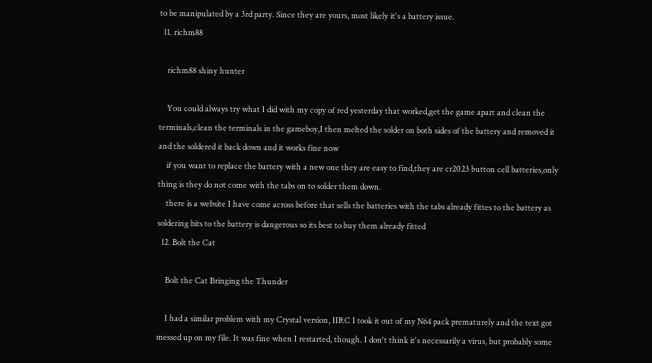to be manipulated by a 3rd party. Since they are yours, most likely it's a battery issue.
  11. richm88

    richm88 shiny hunter

    You could always try what I did with my copy of red yesterday that worked,get the game apart and clean the terminals,clean the terminals in the gameboy,I then melted the solder on both sides of the battery and removed it and the soldered it back down and it works fine now
    if you want to replace the battery with a new one they are easy to find,they are cr2023 button cell batteries,only thing is they do not come with the tabs on to solder them down.
    there is a website I have come across before that sells the batteries with the tabs already fittes to the battery as soldering bits to the battery is dangerous so its best to buy them already fitted
  12. Bolt the Cat

    Bolt the Cat Bringing the Thunder

    I had a similar problem with my Crystal version, IIRC I took it out of my N64 pack prematurely and the text got messed up on my file. It was fine when I restarted, though. I don't think it's necessarily a virus, but probably some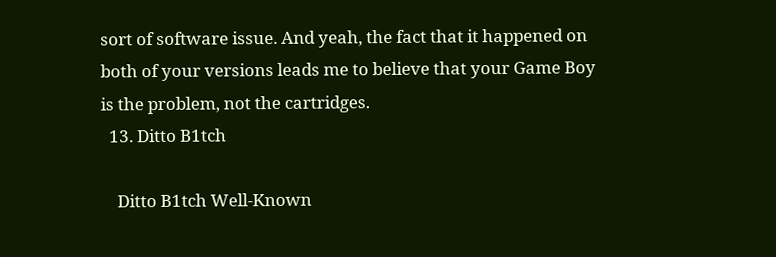sort of software issue. And yeah, the fact that it happened on both of your versions leads me to believe that your Game Boy is the problem, not the cartridges.
  13. Ditto B1tch

    Ditto B1tch Well-Known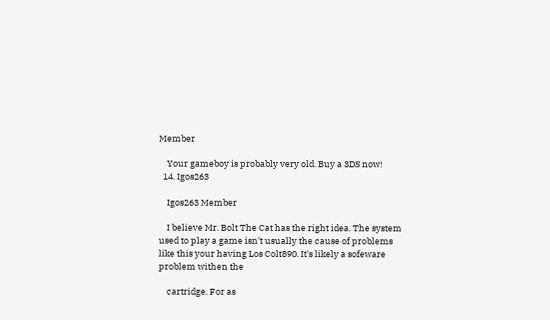Member

    Your gameboy is probably very old. Buy a 3DS now!
  14. Igos263

    Igos263 Member

    I believe Mr. Bolt The Cat has the right idea. The system used to play a game isn't usually the cause of problems like this your having Los Colt890. It's likely a sofeware problem withen the

    cartridge. For as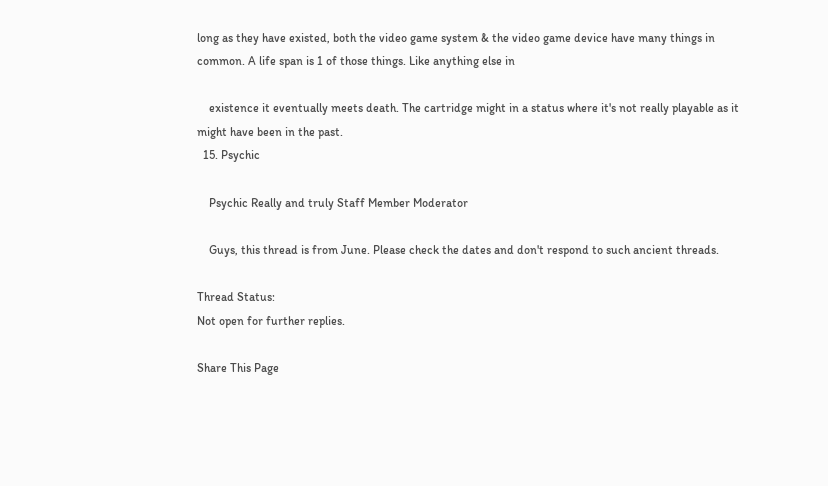long as they have existed, both the video game system & the video game device have many things in common. A life span is 1 of those things. Like anything else in

    existence it eventually meets death. The cartridge might in a status where it's not really playable as it might have been in the past.
  15. Psychic

    Psychic Really and truly Staff Member Moderator

    Guys, this thread is from June. Please check the dates and don't respond to such ancient threads.

Thread Status:
Not open for further replies.

Share This Page